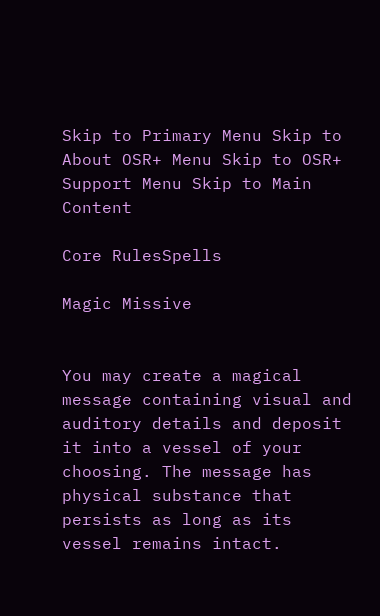Skip to Primary Menu Skip to About OSR+ Menu Skip to OSR+ Support Menu Skip to Main Content

Core RulesSpells

Magic Missive


You may create a magical message containing visual and auditory details and deposit it into a vessel of your choosing. The message has physical substance that persists as long as its vessel remains intact.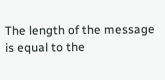The length of the message is equal to the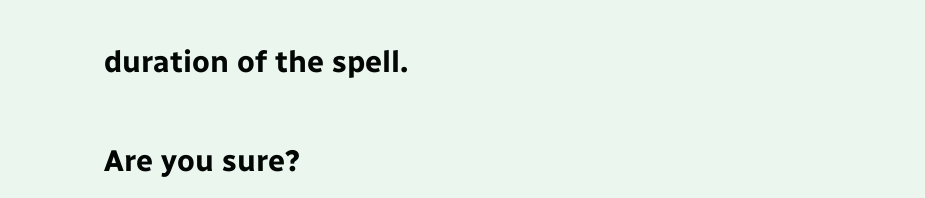duration of the spell.


Are you sure?